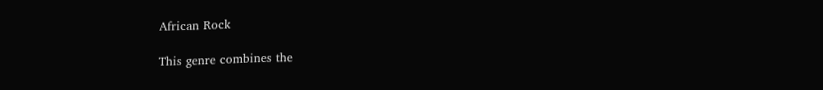African Rock

This genre combines the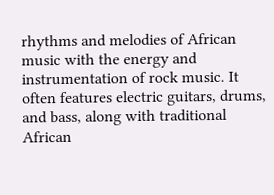rhythms and melodies of African music with the energy and instrumentation of rock music. It often features electric guitars, drums, and bass, along with traditional African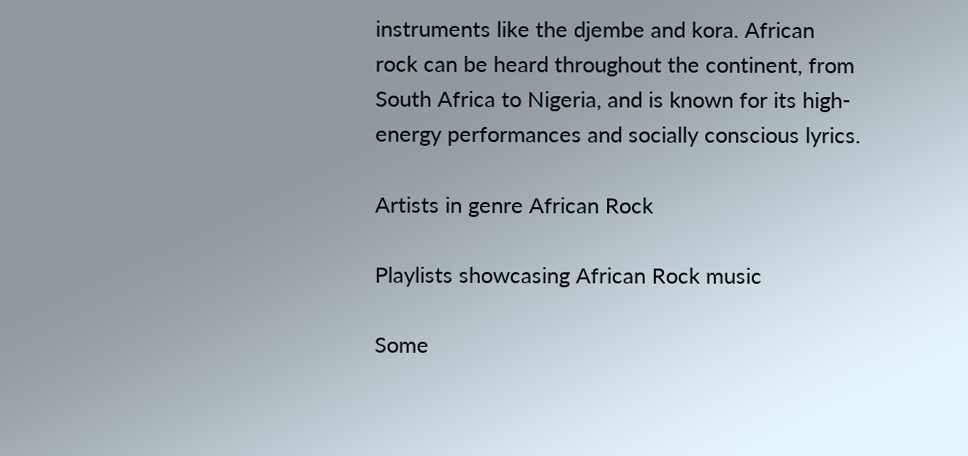instruments like the djembe and kora. African rock can be heard throughout the continent, from South Africa to Nigeria, and is known for its high-energy performances and socially conscious lyrics.

Artists in genre African Rock

Playlists showcasing African Rock music

Some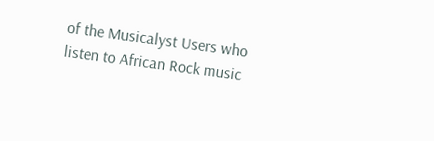of the Musicalyst Users who listen to African Rock music